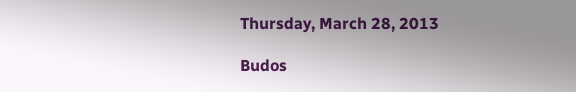Thursday, March 28, 2013

Budos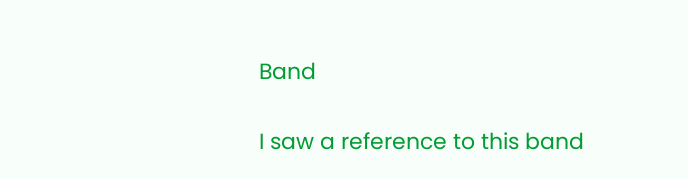Band

I saw a reference to this band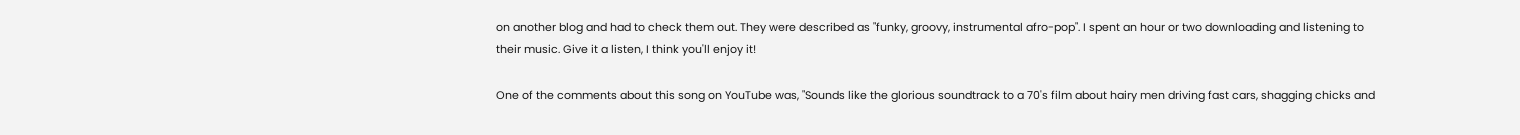on another blog and had to check them out. They were described as "funky, groovy, instrumental afro-pop". I spent an hour or two downloading and listening to their music. Give it a listen, I think you'll enjoy it!

One of the comments about this song on YouTube was, "Sounds like the glorious soundtrack to a 70's film about hairy men driving fast cars, shagging chicks and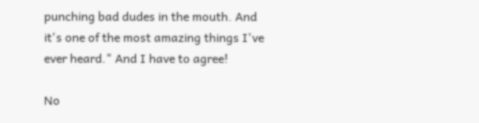punching bad dudes in the mouth. And it's one of the most amazing things I've ever heard." And I have to agree!

No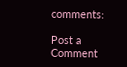comments:

Post a Comment